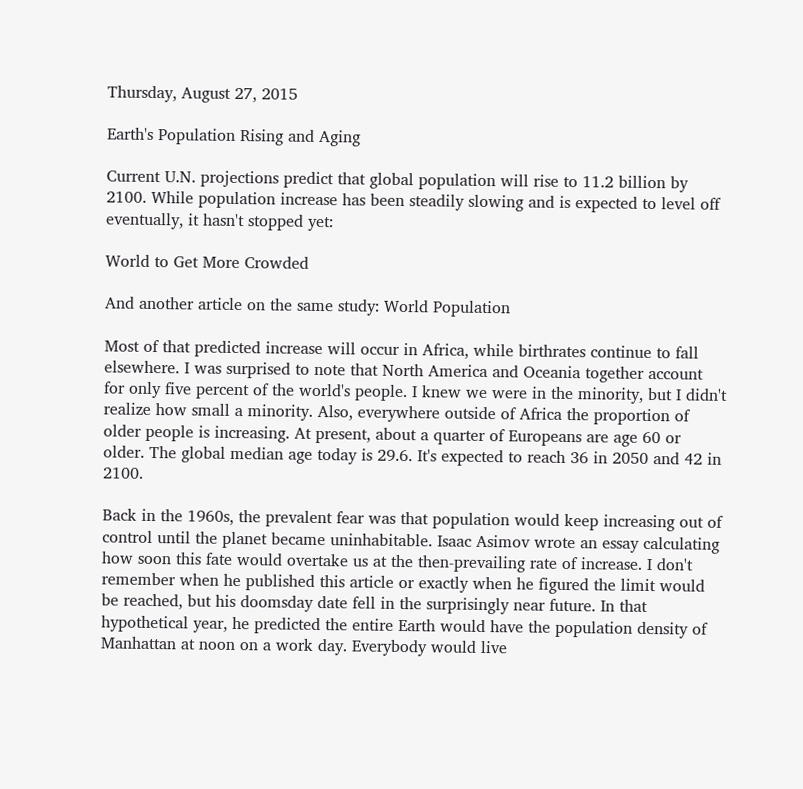Thursday, August 27, 2015

Earth's Population Rising and Aging

Current U.N. projections predict that global population will rise to 11.2 billion by 2100. While population increase has been steadily slowing and is expected to level off eventually, it hasn't stopped yet:

World to Get More Crowded

And another article on the same study: World Population

Most of that predicted increase will occur in Africa, while birthrates continue to fall elsewhere. I was surprised to note that North America and Oceania together account for only five percent of the world's people. I knew we were in the minority, but I didn't realize how small a minority. Also, everywhere outside of Africa the proportion of older people is increasing. At present, about a quarter of Europeans are age 60 or older. The global median age today is 29.6. It's expected to reach 36 in 2050 and 42 in 2100.

Back in the 1960s, the prevalent fear was that population would keep increasing out of control until the planet became uninhabitable. Isaac Asimov wrote an essay calculating how soon this fate would overtake us at the then-prevailing rate of increase. I don't remember when he published this article or exactly when he figured the limit would be reached, but his doomsday date fell in the surprisingly near future. In that hypothetical year, he predicted the entire Earth would have the population density of Manhattan at noon on a work day. Everybody would live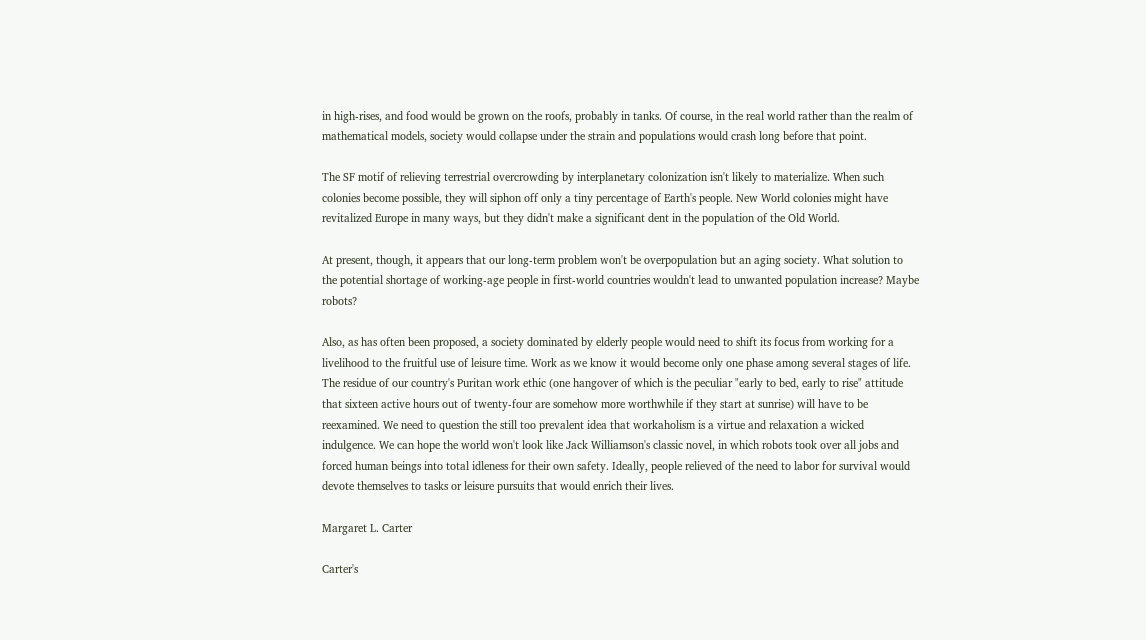in high-rises, and food would be grown on the roofs, probably in tanks. Of course, in the real world rather than the realm of mathematical models, society would collapse under the strain and populations would crash long before that point.

The SF motif of relieving terrestrial overcrowding by interplanetary colonization isn't likely to materialize. When such colonies become possible, they will siphon off only a tiny percentage of Earth's people. New World colonies might have revitalized Europe in many ways, but they didn't make a significant dent in the population of the Old World.

At present, though, it appears that our long-term problem won't be overpopulation but an aging society. What solution to the potential shortage of working-age people in first-world countries wouldn't lead to unwanted population increase? Maybe robots?

Also, as has often been proposed, a society dominated by elderly people would need to shift its focus from working for a livelihood to the fruitful use of leisure time. Work as we know it would become only one phase among several stages of life. The residue of our country's Puritan work ethic (one hangover of which is the peculiar "early to bed, early to rise" attitude that sixteen active hours out of twenty-four are somehow more worthwhile if they start at sunrise) will have to be reexamined. We need to question the still too prevalent idea that workaholism is a virtue and relaxation a wicked indulgence. We can hope the world won't look like Jack Williamson's classic novel, in which robots took over all jobs and forced human beings into total idleness for their own safety. Ideally, people relieved of the need to labor for survival would devote themselves to tasks or leisure pursuits that would enrich their lives.

Margaret L. Carter

Carter's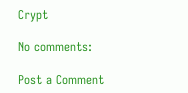Crypt

No comments:

Post a Comment